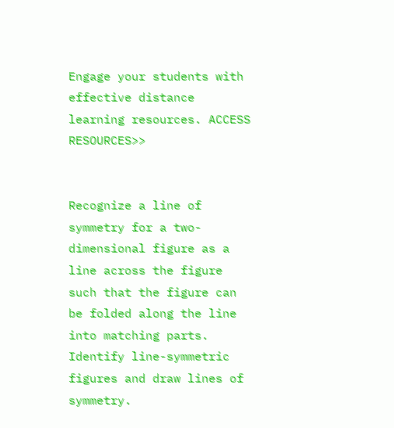Engage your students with effective distance learning resources. ACCESS RESOURCES>>


Recognize a line of symmetry for a two-dimensional figure as a line across the figure such that the figure can be folded along the line into matching parts. Identify line-symmetric figures and draw lines of symmetry.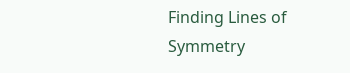Finding Lines of Symmetry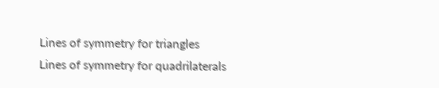Lines of symmetry for triangles
Lines of symmetry for quadrilaterals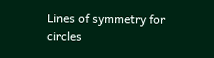Lines of symmetry for circles